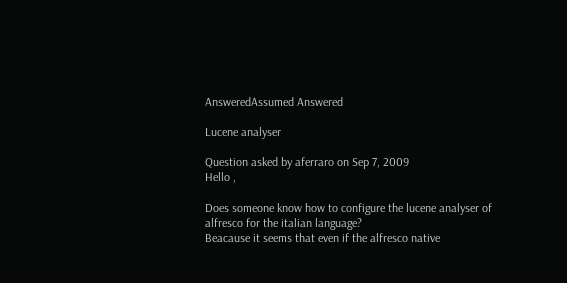AnsweredAssumed Answered

Lucene analyser

Question asked by aferraro on Sep 7, 2009
Hello ,

Does someone know how to configure the lucene analyser of alfresco for the italian language?
Beacause it seems that even if the alfresco native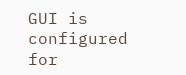GUI is configured for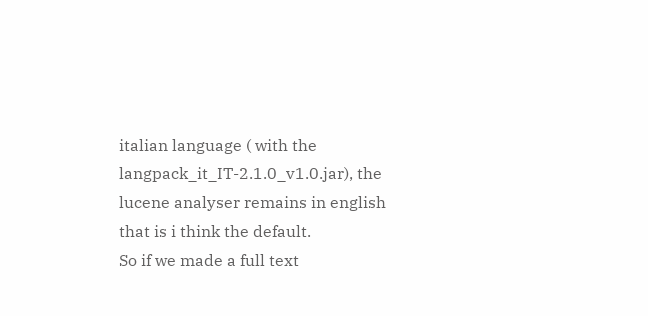italian language ( with the langpack_it_IT-2.1.0_v1.0.jar), the lucene analyser remains in english that is i think the default.
So if we made a full text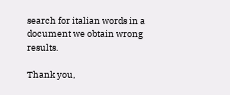search for italian words in a document we obtain wrong results.

Thank you,